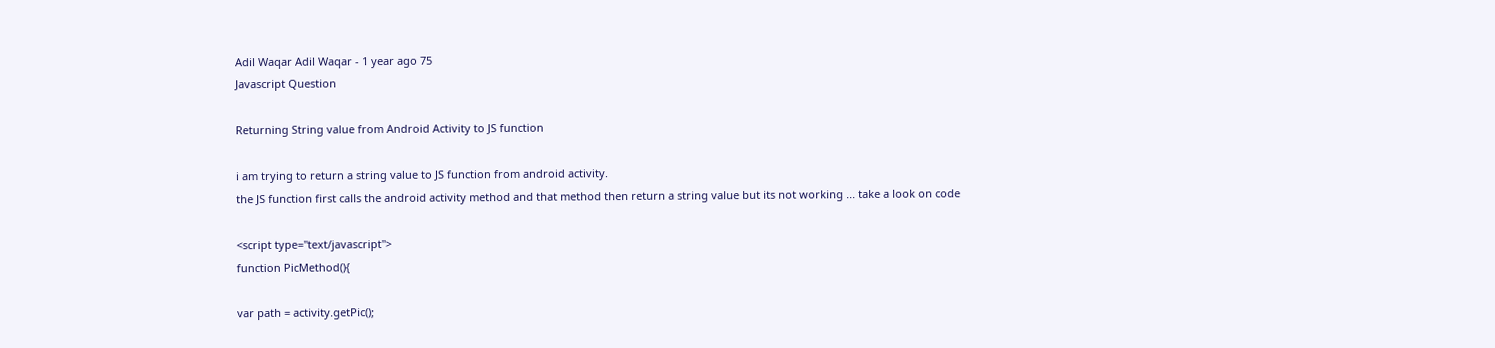Adil Waqar Adil Waqar - 1 year ago 75
Javascript Question

Returning String value from Android Activity to JS function

i am trying to return a string value to JS function from android activity.
the JS function first calls the android activity method and that method then return a string value but its not working ... take a look on code

<script type="text/javascript">
function PicMethod(){

var path = activity.getPic();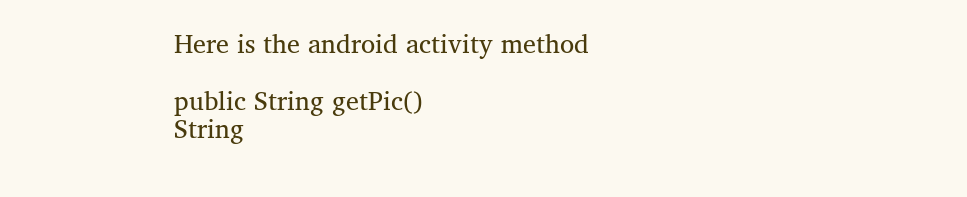Here is the android activity method

public String getPic()
String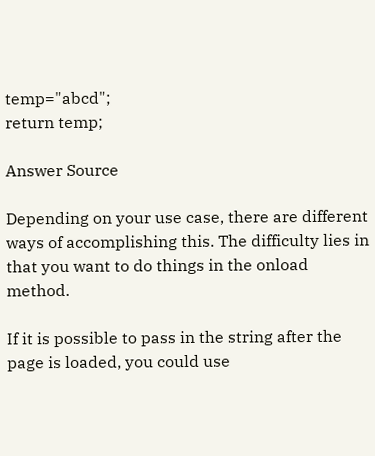temp="abcd";
return temp;

Answer Source

Depending on your use case, there are different ways of accomplishing this. The difficulty lies in that you want to do things in the onload method.

If it is possible to pass in the string after the page is loaded, you could use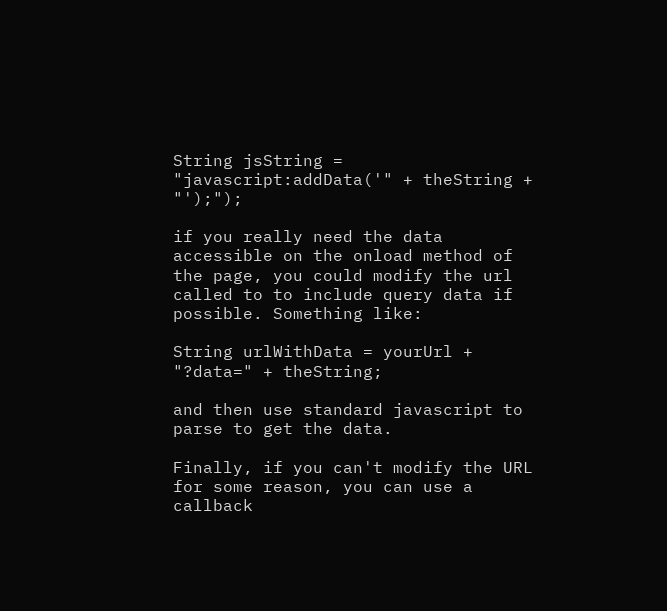String jsString = "javascript:addData('" + theString + "');");

if you really need the data accessible on the onload method of the page, you could modify the url called to to include query data if possible. Something like:

String urlWithData = yourUrl + "?data=" + theString;

and then use standard javascript to parse to get the data.

Finally, if you can't modify the URL for some reason, you can use a callback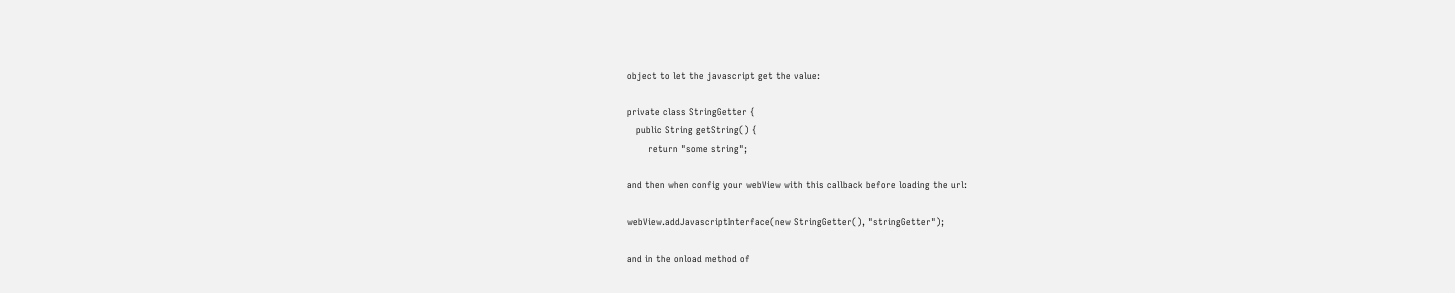object to let the javascript get the value:

private class StringGetter {
   public String getString() {
       return "some string";

and then when config your webView with this callback before loading the url:

webView.addJavascriptInterface(new StringGetter(), "stringGetter");

and in the onload method of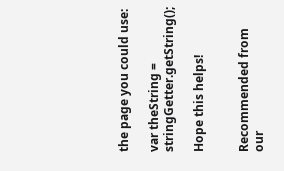the page you could use:

var theString = stringGetter.getString();

Hope this helps!


Recommended from our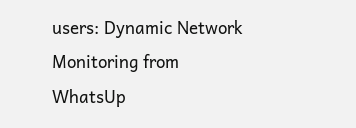users: Dynamic Network Monitoring from WhatsUp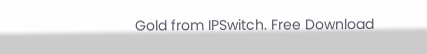Gold from IPSwitch. Free Download